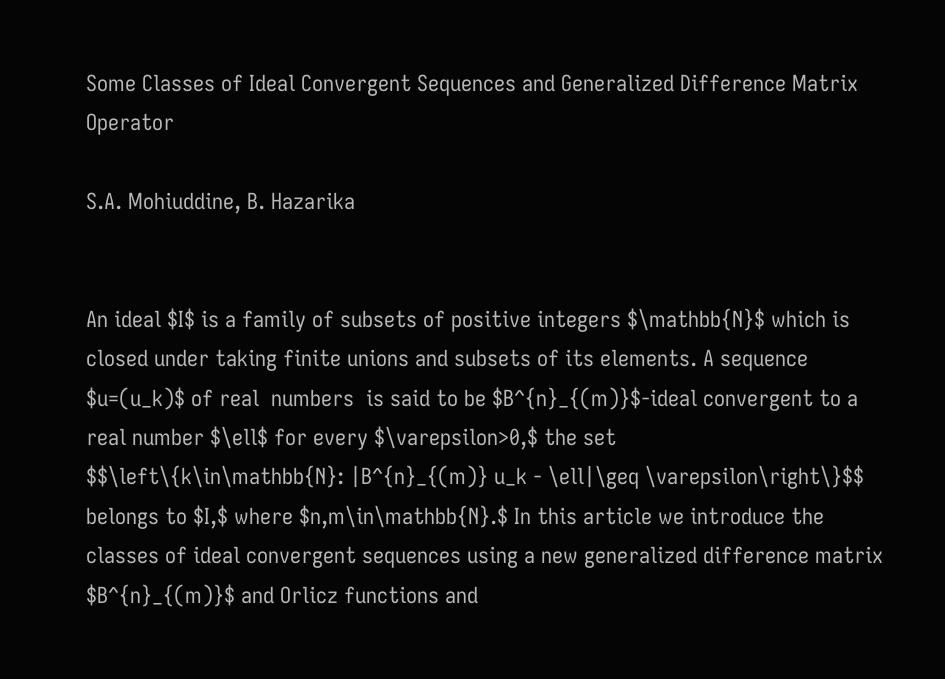Some Classes of Ideal Convergent Sequences and Generalized Difference Matrix Operator

S.A. Mohiuddine, B. Hazarika


An ideal $I$ is a family of subsets of positive integers $\mathbb{N}$ which is closed under taking finite unions and subsets of its elements. A sequence $u=(u_k)$ of real  numbers  is said to be $B^{n}_{(m)}$-ideal convergent to a real number $\ell$ for every $\varepsilon>0,$ the set
$$\left\{k\in\mathbb{N}: |B^{n}_{(m)} u_k - \ell|\geq \varepsilon\right\}$$
belongs to $I,$ where $n,m\in\mathbb{N}.$ In this article we introduce the classes of ideal convergent sequences using a new generalized difference matrix $B^{n}_{(m)}$ and Orlicz functions and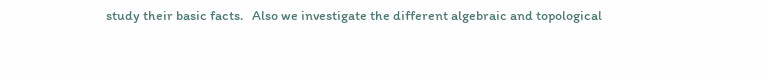study their basic facts.   Also we investigate the different algebraic and topological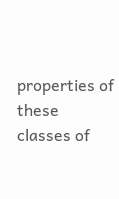properties of these classes of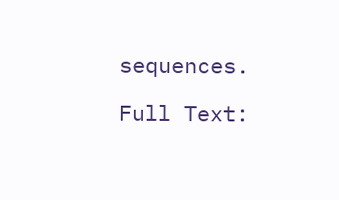sequences.

Full Text: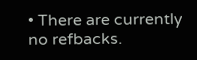• There are currently no refbacks.